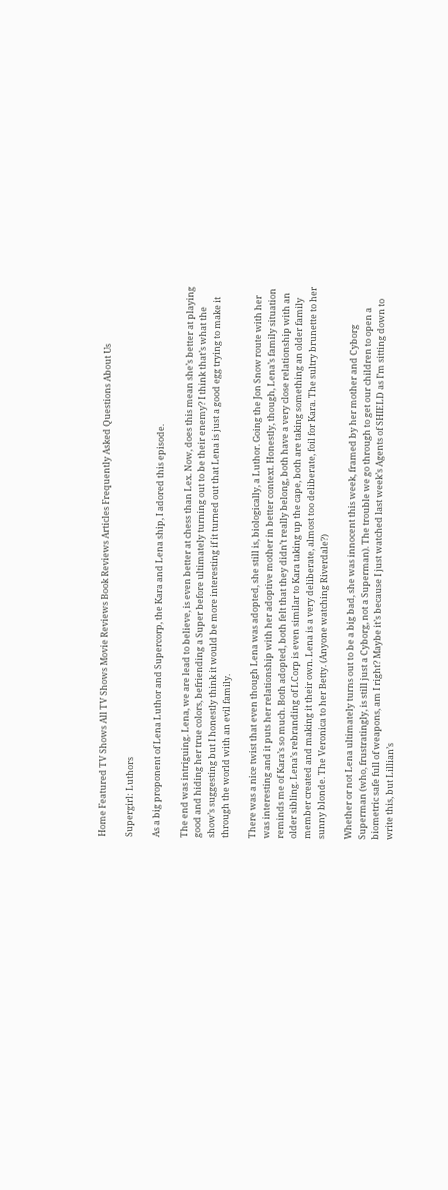Home Featured TV Shows All TV Shows Movie Reviews Book Reviews Articles Frequently Asked Questions About Us

Supergirl: Luthors

As a big proponent of Lena Luthor and Supercorp, the Kara and Lena ship, I adored this episode.

The end was intriguing. Lena, we are lead to believe, is even better at chess than Lex. Now, does this mean she’s better at playing good and hiding her true colors, befriending a Super before ultimately turning out to be their enemy? I think that’s what the show’s suggesting but I honestly think it would be more interesting if it turned out that Lena is just a good egg trying to make it through the world with an evil family.

There was a nice twist that even though Lena was adopted, she still is, biologically, a Luthor. Going the Jon Snow route with her was interesting and it puts her relationship with her adoptive mother in better context. Honestly, though, Lena’s family situation reminds me of Kara’s so much. Both adopted, both felt that they didn’t really belong, both have a very close relationship with an older sibling. Lena’s rebranding of LCorp is even similar to Kara taking up the cape, both are taking something an older family member created and making it their own. Lena is a very deliberate, almost too deliberate, foil for Kara. The sultry brunette to her sunny blonde. The Veronica to her Betty. (Anyone watching Riverdale?)

Whether or not Lena ultimately turns out to be a big bad, she was innocent this week, framed by her mother and Cyborg Superman (who, frustratingly, is still just a Cyborg, not a Superman). The trouble we go through to get our children to open a biometric safe full of weapons, am I right? Maybe it’s because I just watched last week’s Agents of SHIELD as I’m sitting down to write this, but Lillian’s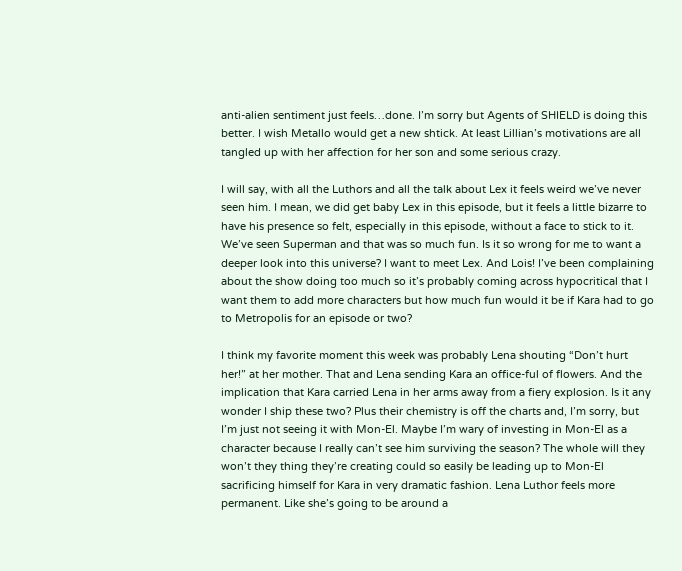anti-alien sentiment just feels…done. I’m sorry but Agents of SHIELD is doing this better. I wish Metallo would get a new shtick. At least Lillian’s motivations are all tangled up with her affection for her son and some serious crazy.

I will say, with all the Luthors and all the talk about Lex it feels weird we’ve never seen him. I mean, we did get baby Lex in this episode, but it feels a little bizarre to have his presence so felt, especially in this episode, without a face to stick to it. We’ve seen Superman and that was so much fun. Is it so wrong for me to want a deeper look into this universe? I want to meet Lex. And Lois! I’ve been complaining about the show doing too much so it’s probably coming across hypocritical that I want them to add more characters but how much fun would it be if Kara had to go to Metropolis for an episode or two?

I think my favorite moment this week was probably Lena shouting “Don’t hurt her!” at her mother. That and Lena sending Kara an office-ful of flowers. And the implication that Kara carried Lena in her arms away from a fiery explosion. Is it any wonder I ship these two? Plus their chemistry is off the charts and, I’m sorry, but I’m just not seeing it with Mon-El. Maybe I’m wary of investing in Mon-El as a character because I really can’t see him surviving the season? The whole will they won’t they thing they’re creating could so easily be leading up to Mon-El sacrificing himself for Kara in very dramatic fashion. Lena Luthor feels more permanent. Like she’s going to be around a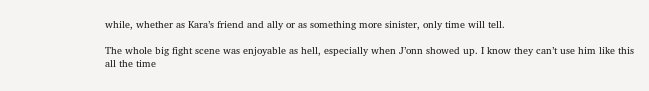while, whether as Kara’s friend and ally or as something more sinister, only time will tell.

The whole big fight scene was enjoyable as hell, especially when J’onn showed up. I know they can’t use him like this all the time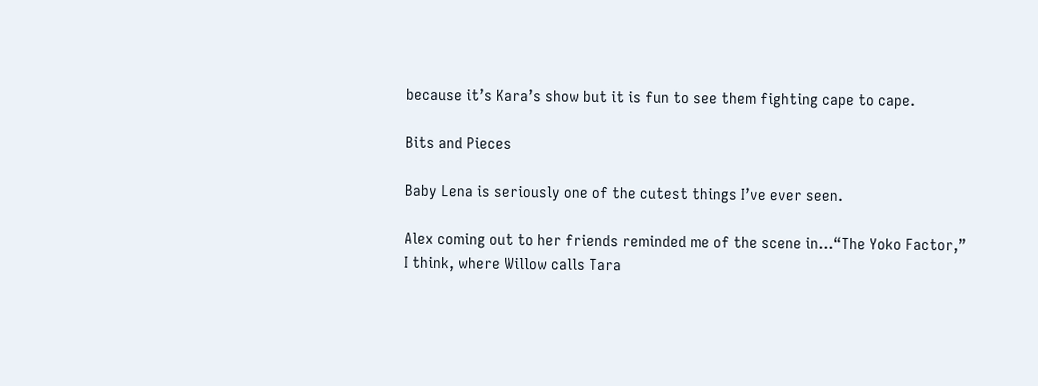because it’s Kara’s show but it is fun to see them fighting cape to cape.

Bits and Pieces

Baby Lena is seriously one of the cutest things I’ve ever seen.

Alex coming out to her friends reminded me of the scene in…“The Yoko Factor,” I think, where Willow calls Tara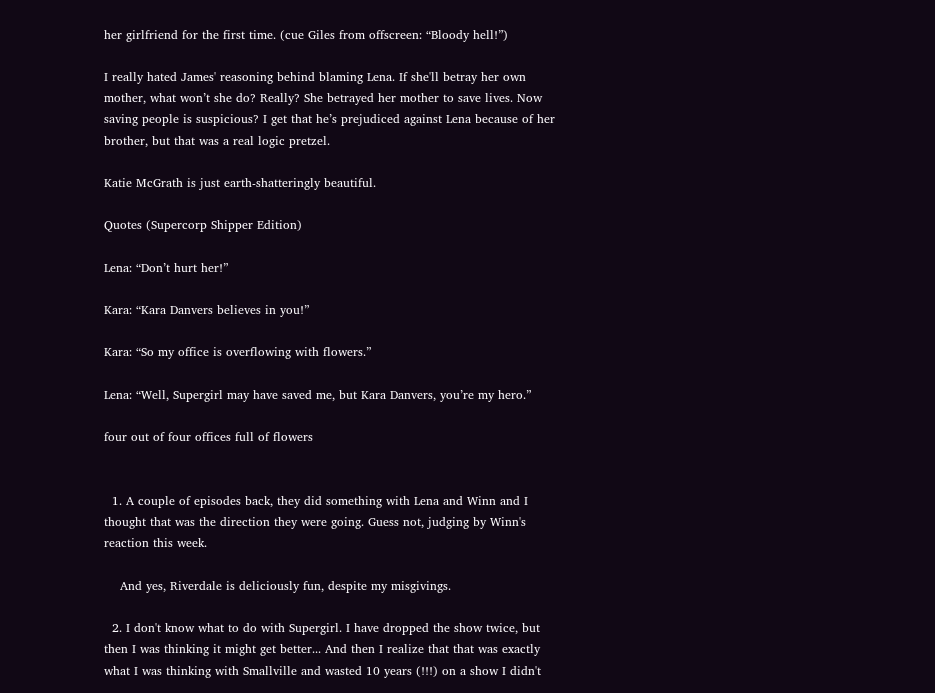her girlfriend for the first time. (cue Giles from offscreen: “Bloody hell!”)

I really hated James' reasoning behind blaming Lena. If she'll betray her own mother, what won’t she do? Really? She betrayed her mother to save lives. Now saving people is suspicious? I get that he’s prejudiced against Lena because of her brother, but that was a real logic pretzel.

Katie McGrath is just earth-shatteringly beautiful.

Quotes (Supercorp Shipper Edition)

Lena: “Don’t hurt her!”

Kara: “Kara Danvers believes in you!”

Kara: “So my office is overflowing with flowers.”

Lena: “Well, Supergirl may have saved me, but Kara Danvers, you’re my hero.”

four out of four offices full of flowers


  1. A couple of episodes back, they did something with Lena and Winn and I thought that was the direction they were going. Guess not, judging by Winn's reaction this week.

    And yes, Riverdale is deliciously fun, despite my misgivings.

  2. I don't know what to do with Supergirl. I have dropped the show twice, but then I was thinking it might get better... And then I realize that that was exactly what I was thinking with Smallville and wasted 10 years (!!!) on a show I didn't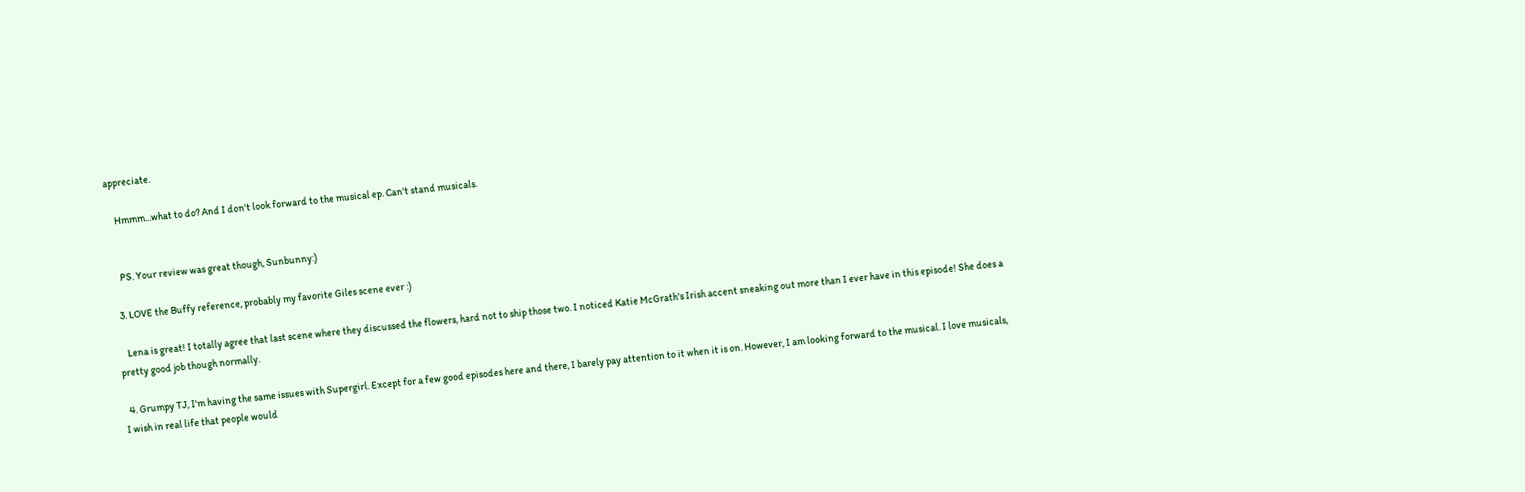appreciate.

    Hmmm...what to do? And I don't look forward to the musical ep. Can't stand musicals.


    PS. Your review was great though, Sunbunny:)

  3. LOVE the Buffy reference, probably my favorite Giles scene ever :)

    Lena is great! I totally agree that last scene where they discussed the flowers, hard not to ship those two. I noticed Katie McGrath's Irish accent sneaking out more than I ever have in this episode! She does a pretty good job though normally.

  4. Grumpy TJ, I'm having the same issues with Supergirl. Except for a few good episodes here and there, I barely pay attention to it when it is on. However, I am looking forward to the musical. I love musicals, I wish in real life that people would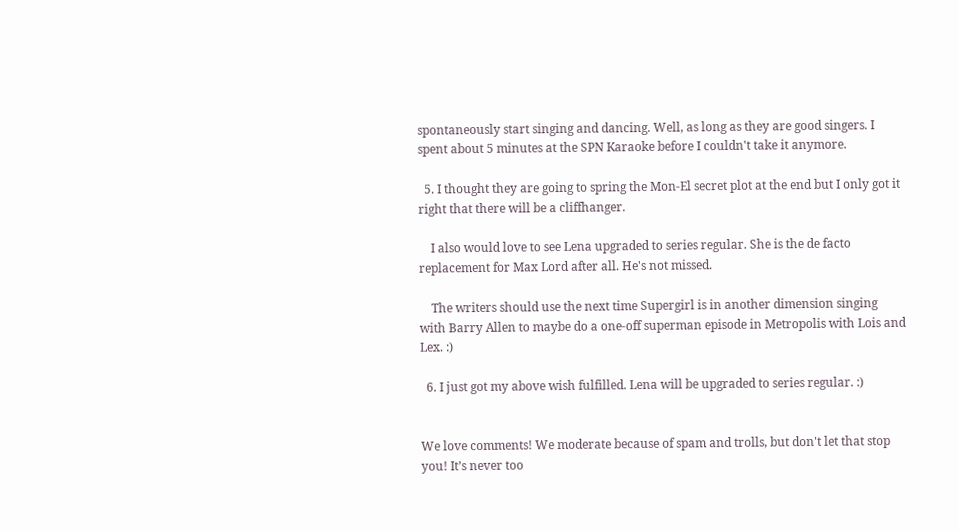spontaneously start singing and dancing. Well, as long as they are good singers. I spent about 5 minutes at the SPN Karaoke before I couldn't take it anymore.

  5. I thought they are going to spring the Mon-El secret plot at the end but I only got it right that there will be a cliffhanger.

    I also would love to see Lena upgraded to series regular. She is the de facto replacement for Max Lord after all. He's not missed.

    The writers should use the next time Supergirl is in another dimension singing with Barry Allen to maybe do a one-off superman episode in Metropolis with Lois and Lex. :)

  6. I just got my above wish fulfilled. Lena will be upgraded to series regular. :)


We love comments! We moderate because of spam and trolls, but don't let that stop you! It’s never too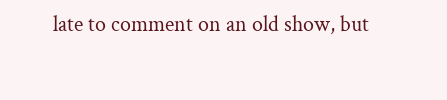late to comment on an old show, but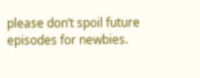please don’t spoil future episodes for newbies.